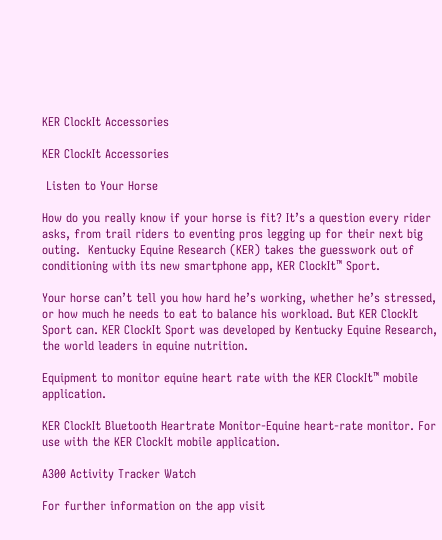KER ClockIt Accessories

KER ClockIt Accessories

 Listen to Your Horse

How do you really know if your horse is fit? It’s a question every rider asks, from trail riders to eventing pros legging up for their next big outing.  Kentucky Equine Research (KER) takes the guesswork out of conditioning with its new smartphone app, KER ClockIt™ Sport.

Your horse can’t tell you how hard he’s working, whether he’s stressed, or how much he needs to eat to balance his workload. But KER ClockIt Sport can. KER ClockIt Sport was developed by Kentucky Equine Research, the world leaders in equine nutrition.

Equipment to monitor equine heart rate with the KER ClockIt™ mobile application.

KER ClockIt Bluetooth Heartrate Monitor-Equine heart-rate monitor. For use with the KER ClockIt mobile application.

A300 Activity Tracker Watch

For further information on the app visit